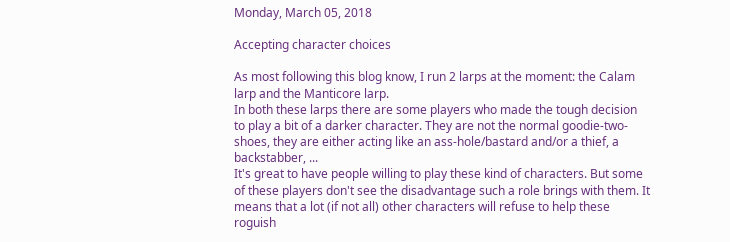Monday, March 05, 2018

Accepting character choices

As most following this blog know, I run 2 larps at the moment: the Calam larp and the Manticore larp.
In both these larps there are some players who made the tough decision to play a bit of a darker character. They are not the normal goodie-two-shoes, they are either acting like an ass-hole/bastard and/or a thief, a backstabber, ...
It's great to have people willing to play these kind of characters. But some of these players don't see the disadvantage such a role brings with them. It means that a lot (if not all) other characters will refuse to help these roguish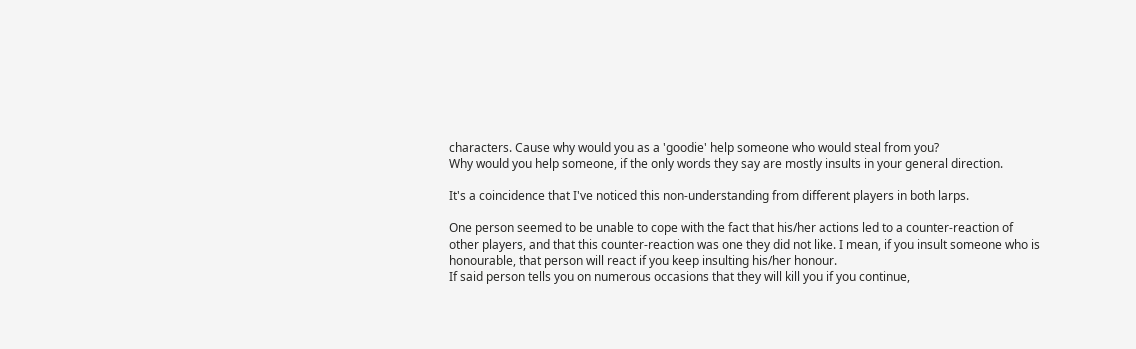characters. Cause why would you as a 'goodie' help someone who would steal from you?
Why would you help someone, if the only words they say are mostly insults in your general direction.

It's a coincidence that I've noticed this non-understanding from different players in both larps.

One person seemed to be unable to cope with the fact that his/her actions led to a counter-reaction of other players, and that this counter-reaction was one they did not like. I mean, if you insult someone who is honourable, that person will react if you keep insulting his/her honour.
If said person tells you on numerous occasions that they will kill you if you continue,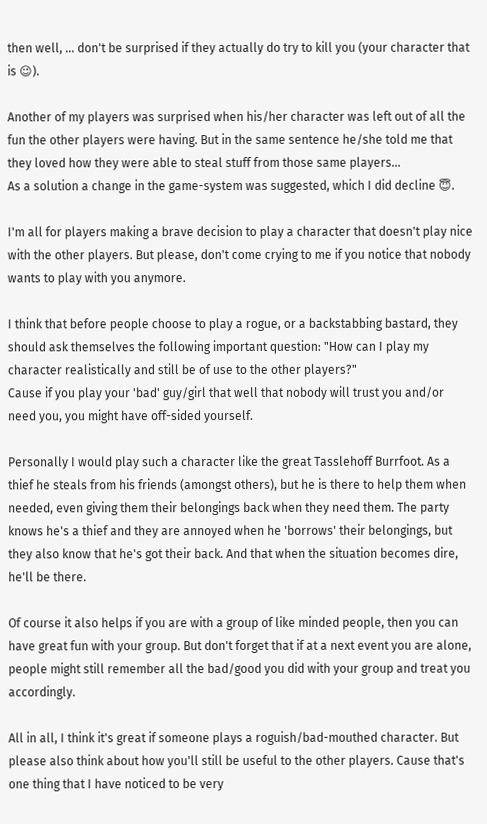then well, ... don't be surprised if they actually do try to kill you (your character that is 😉).

Another of my players was surprised when his/her character was left out of all the fun the other players were having. But in the same sentence he/she told me that they loved how they were able to steal stuff from those same players...
As a solution a change in the game-system was suggested, which I did decline 😇.

I'm all for players making a brave decision to play a character that doesn't play nice with the other players. But please, don't come crying to me if you notice that nobody wants to play with you anymore.

I think that before people choose to play a rogue, or a backstabbing bastard, they should ask themselves the following important question: "How can I play my character realistically and still be of use to the other players?"
Cause if you play your 'bad' guy/girl that well that nobody will trust you and/or need you, you might have off-sided yourself.

Personally I would play such a character like the great Tasslehoff Burrfoot. As a thief he steals from his friends (amongst others), but he is there to help them when needed, even giving them their belongings back when they need them. The party knows he's a thief and they are annoyed when he 'borrows' their belongings, but they also know that he's got their back. And that when the situation becomes dire, he'll be there.

Of course it also helps if you are with a group of like minded people, then you can have great fun with your group. But don't forget that if at a next event you are alone, people might still remember all the bad/good you did with your group and treat you accordingly.

All in all, I think it's great if someone plays a roguish/bad-mouthed character. But please also think about how you'll still be useful to the other players. Cause that's one thing that I have noticed to be very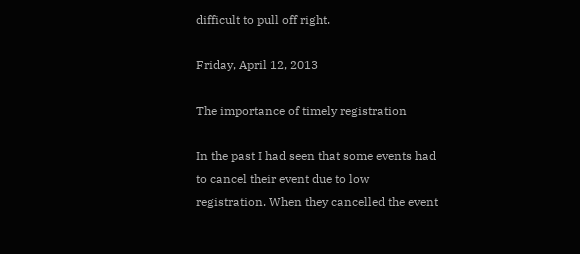difficult to pull off right.

Friday, April 12, 2013

The importance of timely registration

In the past I had seen that some events had to cancel their event due to low registration. When they cancelled the event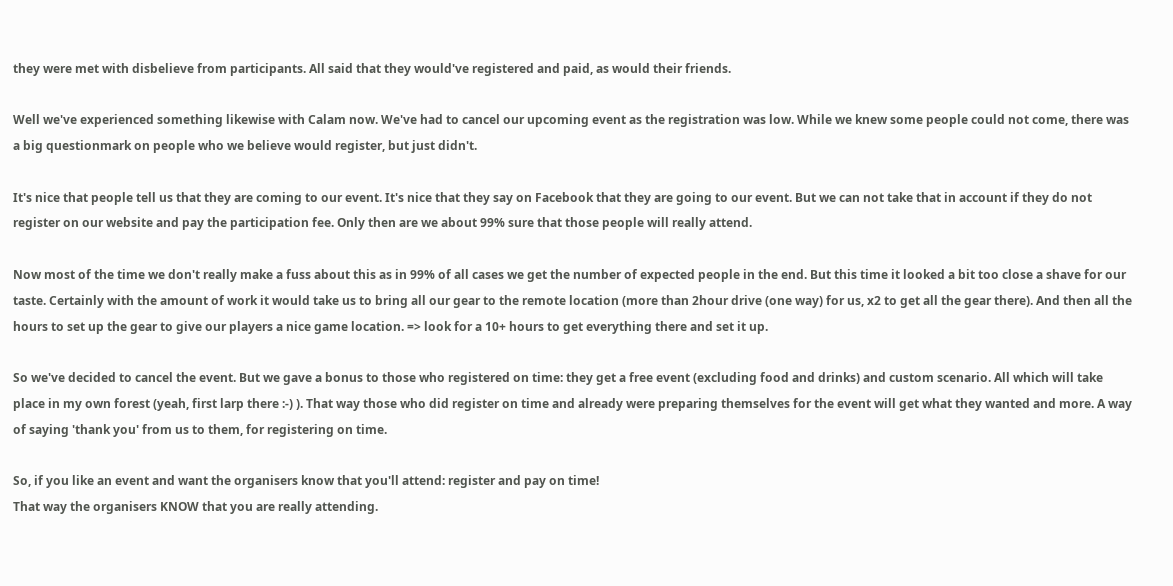they were met with disbelieve from participants. All said that they would've registered and paid, as would their friends.

Well we've experienced something likewise with Calam now. We've had to cancel our upcoming event as the registration was low. While we knew some people could not come, there was a big questionmark on people who we believe would register, but just didn't.

It's nice that people tell us that they are coming to our event. It's nice that they say on Facebook that they are going to our event. But we can not take that in account if they do not register on our website and pay the participation fee. Only then are we about 99% sure that those people will really attend.

Now most of the time we don't really make a fuss about this as in 99% of all cases we get the number of expected people in the end. But this time it looked a bit too close a shave for our taste. Certainly with the amount of work it would take us to bring all our gear to the remote location (more than 2hour drive (one way) for us, x2 to get all the gear there). And then all the hours to set up the gear to give our players a nice game location. => look for a 10+ hours to get everything there and set it up.

So we've decided to cancel the event. But we gave a bonus to those who registered on time: they get a free event (excluding food and drinks) and custom scenario. All which will take place in my own forest (yeah, first larp there :-) ). That way those who did register on time and already were preparing themselves for the event will get what they wanted and more. A way of saying 'thank you' from us to them, for registering on time.

So, if you like an event and want the organisers know that you'll attend: register and pay on time!
That way the organisers KNOW that you are really attending.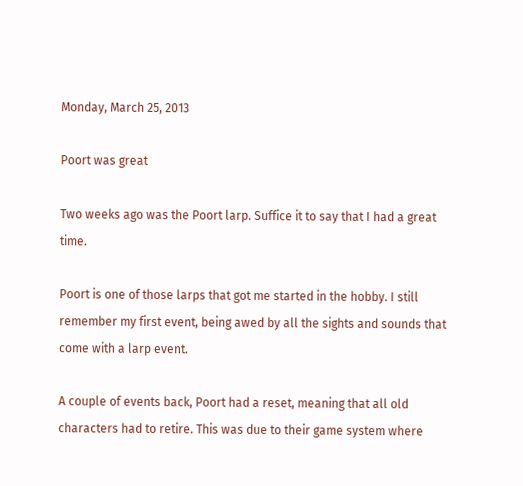Monday, March 25, 2013

Poort was great

Two weeks ago was the Poort larp. Suffice it to say that I had a great time.

Poort is one of those larps that got me started in the hobby. I still remember my first event, being awed by all the sights and sounds that come with a larp event.

A couple of events back, Poort had a reset, meaning that all old characters had to retire. This was due to their game system where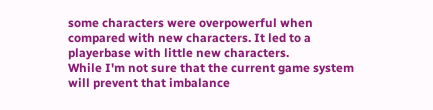some characters were overpowerful when compared with new characters. It led to a playerbase with little new characters.
While I'm not sure that the current game system will prevent that imbalance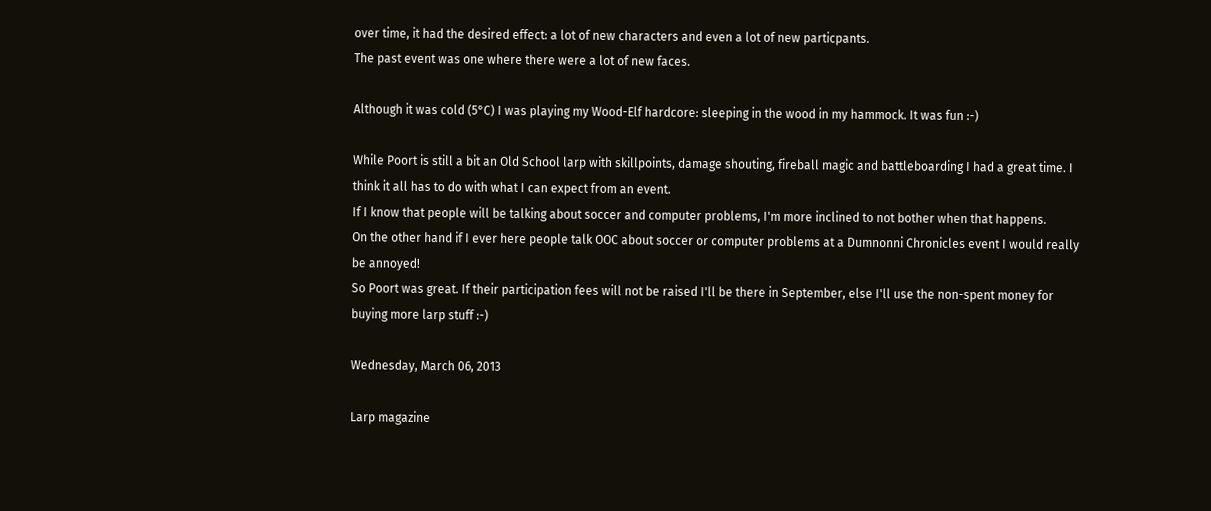over time, it had the desired effect: a lot of new characters and even a lot of new particpants.
The past event was one where there were a lot of new faces.

Although it was cold (5°C) I was playing my Wood-Elf hardcore: sleeping in the wood in my hammock. It was fun :-)

While Poort is still a bit an Old School larp with skillpoints, damage shouting, fireball magic and battleboarding I had a great time. I think it all has to do with what I can expect from an event.
If I know that people will be talking about soccer and computer problems, I'm more inclined to not bother when that happens.
On the other hand if I ever here people talk OOC about soccer or computer problems at a Dumnonni Chronicles event I would really be annoyed!
So Poort was great. If their participation fees will not be raised I'll be there in September, else I'll use the non-spent money for buying more larp stuff :-)

Wednesday, March 06, 2013

Larp magazine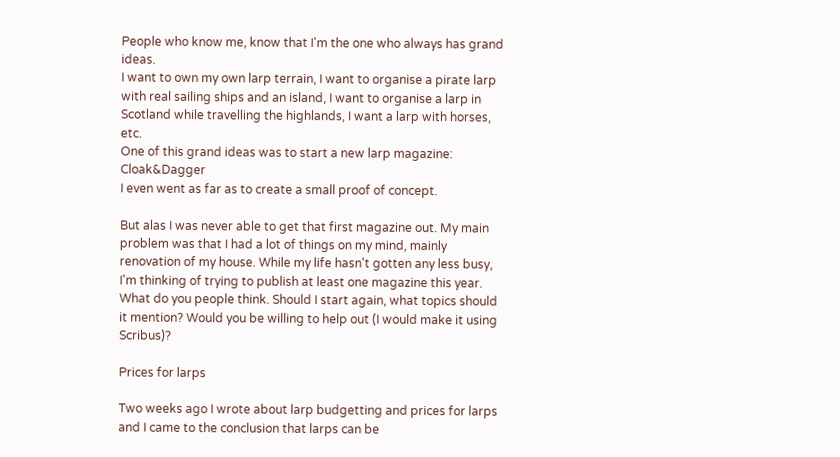People who know me, know that I'm the one who always has grand ideas.
I want to own my own larp terrain, I want to organise a pirate larp with real sailing ships and an island, I want to organise a larp in Scotland while travelling the highlands, I want a larp with horses, etc.
One of this grand ideas was to start a new larp magazine: Cloak&Dagger
I even went as far as to create a small proof of concept.

But alas I was never able to get that first magazine out. My main problem was that I had a lot of things on my mind, mainly renovation of my house. While my life hasn't gotten any less busy, I'm thinking of trying to publish at least one magazine this year.
What do you people think. Should I start again, what topics should it mention? Would you be willing to help out (I would make it using Scribus)?

Prices for larps

Two weeks ago I wrote about larp budgetting and prices for larps and I came to the conclusion that larps can be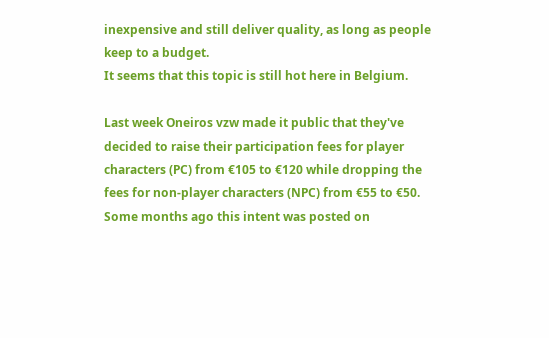inexpensive and still deliver quality, as long as people keep to a budget.
It seems that this topic is still hot here in Belgium.

Last week Oneiros vzw made it public that they've decided to raise their participation fees for player characters (PC) from €105 to €120 while dropping the fees for non-player characters (NPC) from €55 to €50.
Some months ago this intent was posted on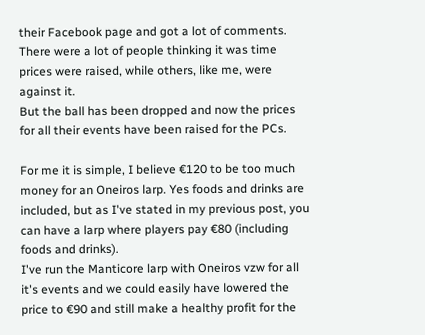their Facebook page and got a lot of comments. There were a lot of people thinking it was time prices were raised, while others, like me, were against it.
But the ball has been dropped and now the prices for all their events have been raised for the PCs.

For me it is simple, I believe €120 to be too much money for an Oneiros larp. Yes foods and drinks are included, but as I've stated in my previous post, you can have a larp where players pay €80 (including foods and drinks).
I've run the Manticore larp with Oneiros vzw for all it's events and we could easily have lowered the price to €90 and still make a healthy profit for the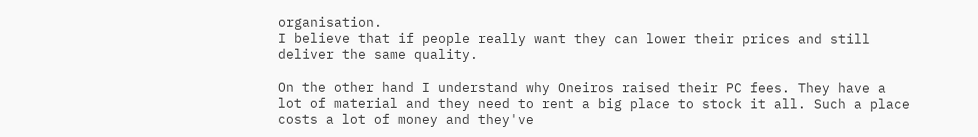organisation.
I believe that if people really want they can lower their prices and still deliver the same quality.

On the other hand I understand why Oneiros raised their PC fees. They have a lot of material and they need to rent a big place to stock it all. Such a place costs a lot of money and they've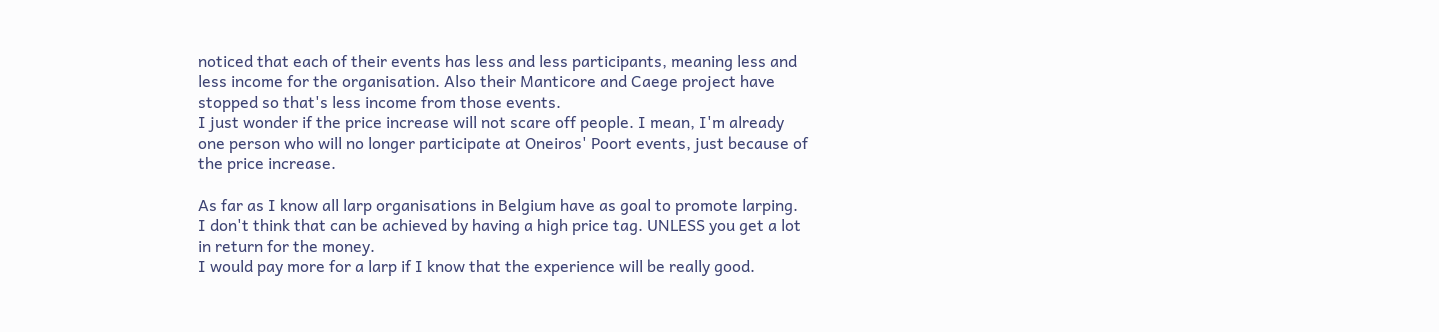noticed that each of their events has less and less participants, meaning less and less income for the organisation. Also their Manticore and Caege project have stopped so that's less income from those events.
I just wonder if the price increase will not scare off people. I mean, I'm already one person who will no longer participate at Oneiros' Poort events, just because of the price increase.

As far as I know all larp organisations in Belgium have as goal to promote larping. I don't think that can be achieved by having a high price tag. UNLESS you get a lot in return for the money.
I would pay more for a larp if I know that the experience will be really good.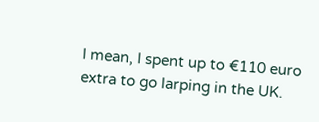I mean, I spent up to €110 euro extra to go larping in the UK.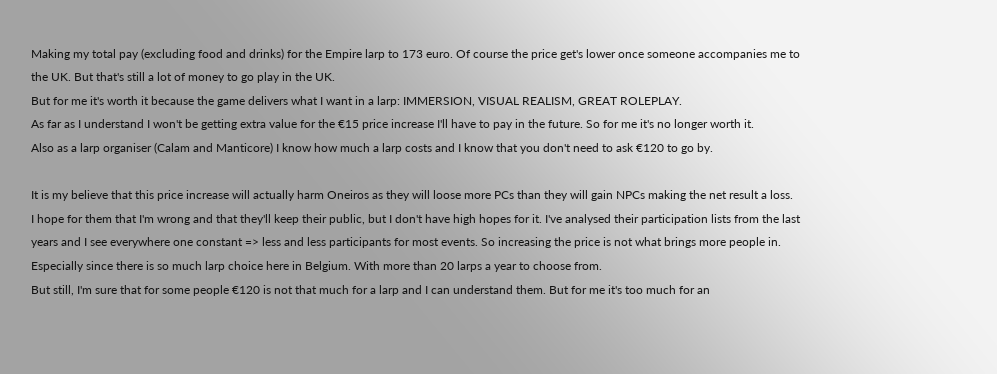Making my total pay (excluding food and drinks) for the Empire larp to 173 euro. Of course the price get's lower once someone accompanies me to the UK. But that's still a lot of money to go play in the UK.
But for me it's worth it because the game delivers what I want in a larp: IMMERSION, VISUAL REALISM, GREAT ROLEPLAY.
As far as I understand I won't be getting extra value for the €15 price increase I'll have to pay in the future. So for me it's no longer worth it.
Also as a larp organiser (Calam and Manticore) I know how much a larp costs and I know that you don't need to ask €120 to go by.

It is my believe that this price increase will actually harm Oneiros as they will loose more PCs than they will gain NPCs making the net result a loss.
I hope for them that I'm wrong and that they'll keep their public, but I don't have high hopes for it. I've analysed their participation lists from the last years and I see everywhere one constant => less and less participants for most events. So increasing the price is not what brings more people in. Especially since there is so much larp choice here in Belgium. With more than 20 larps a year to choose from.
But still, I'm sure that for some people €120 is not that much for a larp and I can understand them. But for me it's too much for an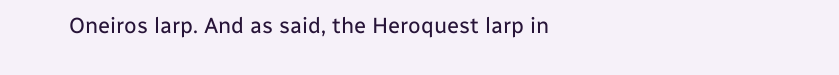Oneiros larp. And as said, the Heroquest larp in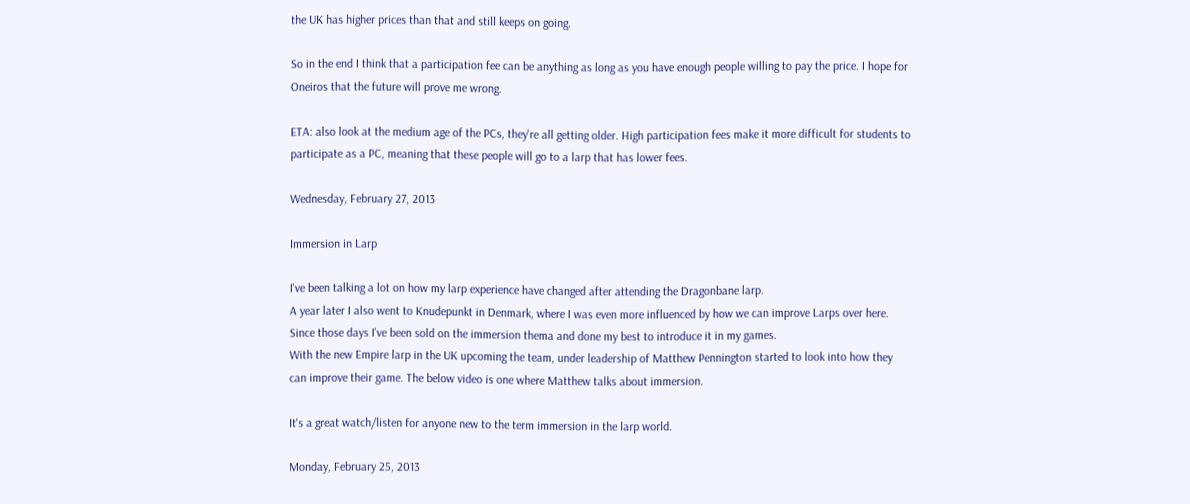the UK has higher prices than that and still keeps on going.

So in the end I think that a participation fee can be anything as long as you have enough people willing to pay the price. I hope for Oneiros that the future will prove me wrong.

ETA: also look at the medium age of the PCs, they're all getting older. High participation fees make it more difficult for students to participate as a PC, meaning that these people will go to a larp that has lower fees.

Wednesday, February 27, 2013

Immersion in Larp

I've been talking a lot on how my larp experience have changed after attending the Dragonbane larp.
A year later I also went to Knudepunkt in Denmark, where I was even more influenced by how we can improve Larps over here.
Since those days I've been sold on the immersion thema and done my best to introduce it in my games.
With the new Empire larp in the UK upcoming the team, under leadership of Matthew Pennington started to look into how they can improve their game. The below video is one where Matthew talks about immersion.

It's a great watch/listen for anyone new to the term immersion in the larp world.

Monday, February 25, 2013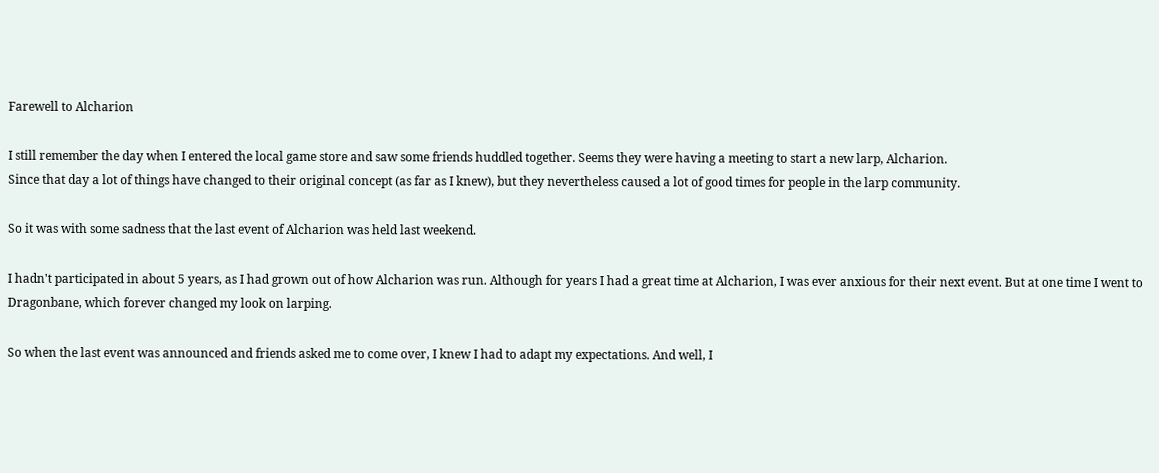Farewell to Alcharion

I still remember the day when I entered the local game store and saw some friends huddled together. Seems they were having a meeting to start a new larp, Alcharion.
Since that day a lot of things have changed to their original concept (as far as I knew), but they nevertheless caused a lot of good times for people in the larp community.

So it was with some sadness that the last event of Alcharion was held last weekend.

I hadn't participated in about 5 years, as I had grown out of how Alcharion was run. Although for years I had a great time at Alcharion, I was ever anxious for their next event. But at one time I went to Dragonbane, which forever changed my look on larping.

So when the last event was announced and friends asked me to come over, I knew I had to adapt my expectations. And well, I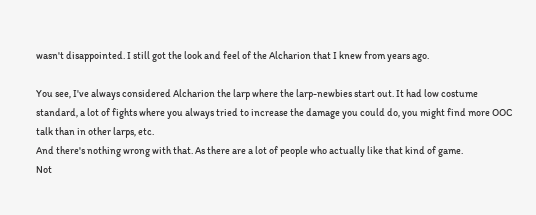wasn't disappointed. I still got the look and feel of the Alcharion that I knew from years ago.

You see, I've always considered Alcharion the larp where the larp-newbies start out. It had low costume standard, a lot of fights where you always tried to increase the damage you could do, you might find more OOC talk than in other larps, etc.
And there's nothing wrong with that. As there are a lot of people who actually like that kind of game.
Not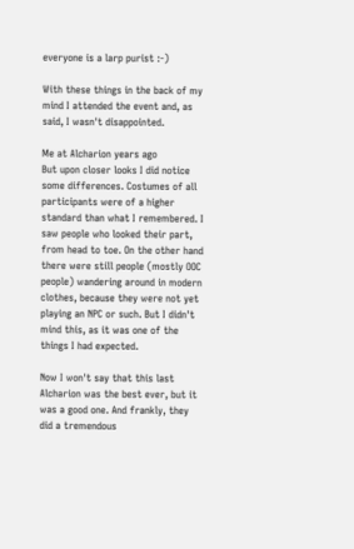everyone is a larp purist :-)

With these things in the back of my mind I attended the event and, as said, I wasn't disappointed.

Me at Alcharion years ago
But upon closer looks I did notice some differences. Costumes of all participants were of a higher standard than what I remembered. I saw people who looked their part, from head to toe. On the other hand there were still people (mostly OOC people) wandering around in modern clothes, because they were not yet playing an NPC or such. But I didn't mind this, as it was one of the things I had expected.

Now I won't say that this last Alcharion was the best ever, but it was a good one. And frankly, they did a tremendous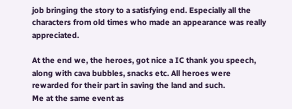job bringing the story to a satisfying end. Especially all the characters from old times who made an appearance was really appreciated.

At the end we, the heroes, got nice a IC thank you speech, along with cava bubbles, snacks etc. All heroes were rewarded for their part in saving the land and such.
Me at the same event as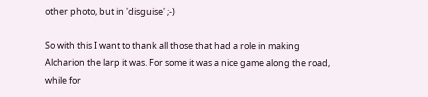other photo, but in 'disguise' ;-)

So with this I want to thank all those that had a role in making Alcharion the larp it was. For some it was a nice game along the road, while for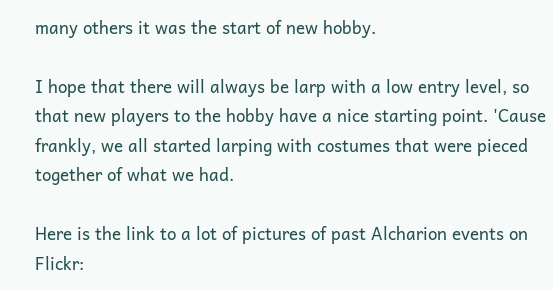many others it was the start of new hobby.

I hope that there will always be larp with a low entry level, so that new players to the hobby have a nice starting point. 'Cause frankly, we all started larping with costumes that were pieced together of what we had.

Here is the link to a lot of pictures of past Alcharion events on Flickr: